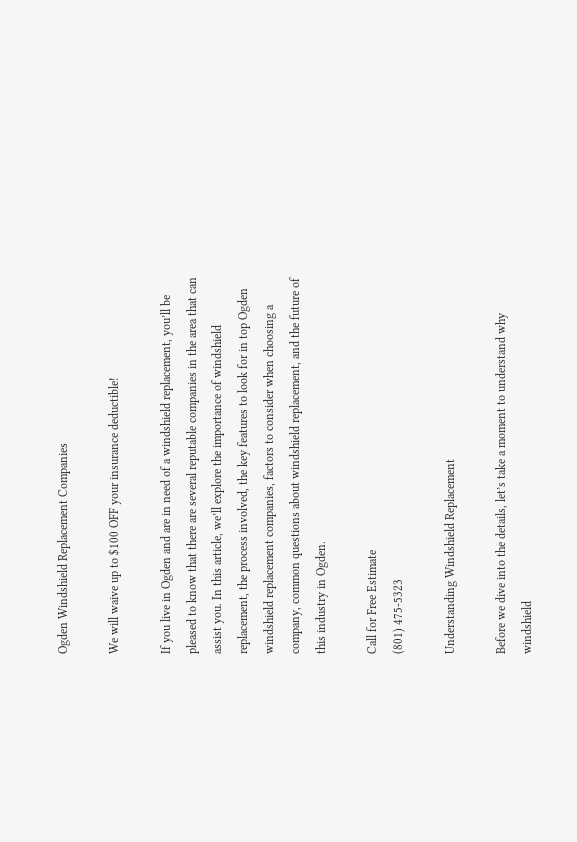Ogden Windshield Replacement Companies

We will waive up to $100 OFF your insurance deductible!

If you live in Ogden and are in need of a windshield replacement, you’ll be pleased to know that there are several reputable companies in the area that can assist you. In this article, we’ll explore the importance of windshield replacement, the process involved, the key features to look for in top Ogden windshield replacement companies, factors to consider when choosing a company, common questions about windshield replacement, and the future of this industry in Ogden.

Call for Free Estimate
(801) 475-5323

Understanding Windshield Replacement

Before we dive into the details, let’s take a moment to understand why windshield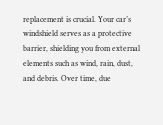replacement is crucial. Your car’s windshield serves as a protective barrier, shielding you from external elements such as wind, rain, dust, and debris. Over time, due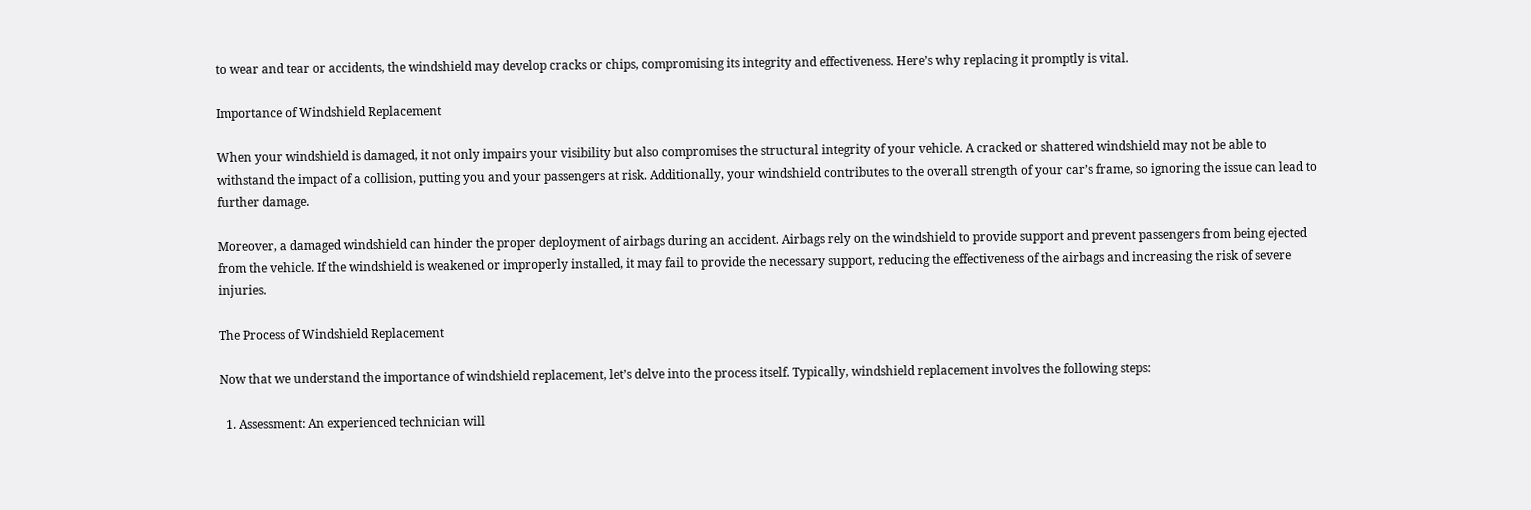to wear and tear or accidents, the windshield may develop cracks or chips, compromising its integrity and effectiveness. Here’s why replacing it promptly is vital.

Importance of Windshield Replacement

When your windshield is damaged, it not only impairs your visibility but also compromises the structural integrity of your vehicle. A cracked or shattered windshield may not be able to withstand the impact of a collision, putting you and your passengers at risk. Additionally, your windshield contributes to the overall strength of your car’s frame, so ignoring the issue can lead to further damage.

Moreover, a damaged windshield can hinder the proper deployment of airbags during an accident. Airbags rely on the windshield to provide support and prevent passengers from being ejected from the vehicle. If the windshield is weakened or improperly installed, it may fail to provide the necessary support, reducing the effectiveness of the airbags and increasing the risk of severe injuries.

The Process of Windshield Replacement

Now that we understand the importance of windshield replacement, let’s delve into the process itself. Typically, windshield replacement involves the following steps:

  1. Assessment: An experienced technician will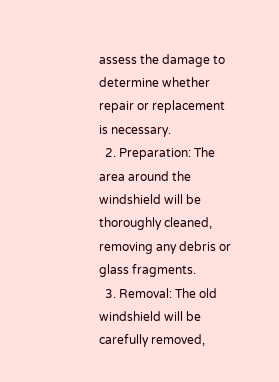assess the damage to determine whether repair or replacement is necessary.
  2. Preparation: The area around the windshield will be thoroughly cleaned, removing any debris or glass fragments.
  3. Removal: The old windshield will be carefully removed,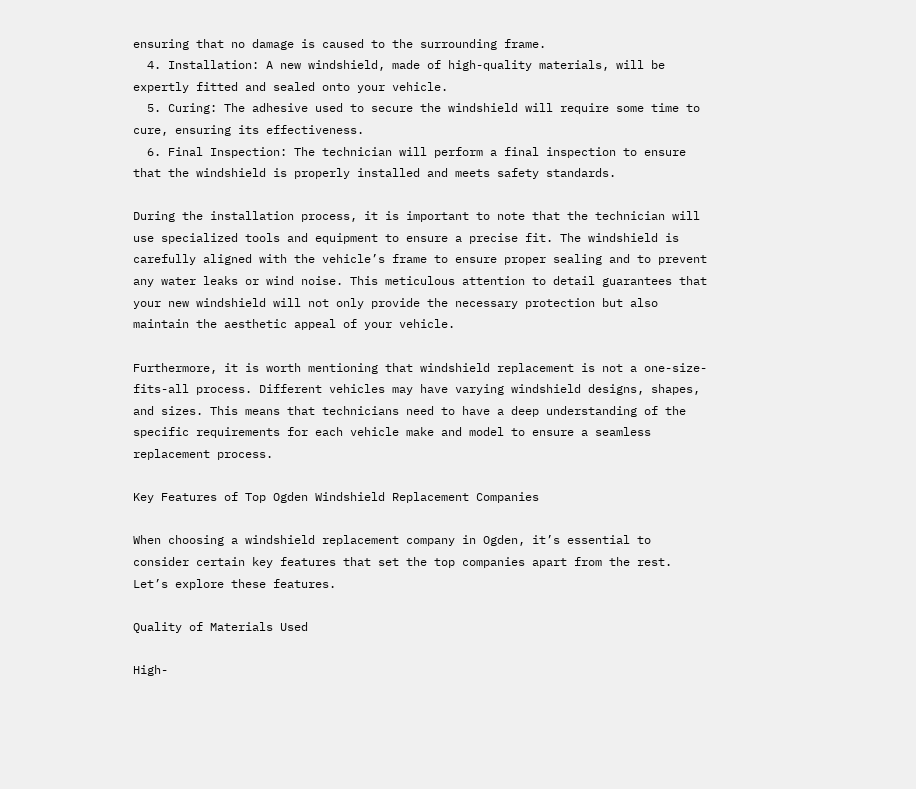ensuring that no damage is caused to the surrounding frame.
  4. Installation: A new windshield, made of high-quality materials, will be expertly fitted and sealed onto your vehicle.
  5. Curing: The adhesive used to secure the windshield will require some time to cure, ensuring its effectiveness.
  6. Final Inspection: The technician will perform a final inspection to ensure that the windshield is properly installed and meets safety standards.

During the installation process, it is important to note that the technician will use specialized tools and equipment to ensure a precise fit. The windshield is carefully aligned with the vehicle’s frame to ensure proper sealing and to prevent any water leaks or wind noise. This meticulous attention to detail guarantees that your new windshield will not only provide the necessary protection but also maintain the aesthetic appeal of your vehicle.

Furthermore, it is worth mentioning that windshield replacement is not a one-size-fits-all process. Different vehicles may have varying windshield designs, shapes, and sizes. This means that technicians need to have a deep understanding of the specific requirements for each vehicle make and model to ensure a seamless replacement process.

Key Features of Top Ogden Windshield Replacement Companies

When choosing a windshield replacement company in Ogden, it’s essential to consider certain key features that set the top companies apart from the rest. Let’s explore these features.

Quality of Materials Used

High-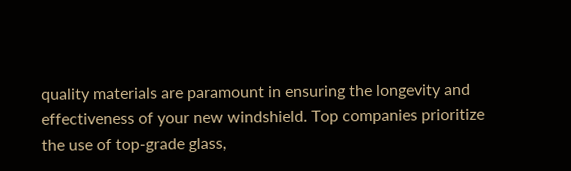quality materials are paramount in ensuring the longevity and effectiveness of your new windshield. Top companies prioritize the use of top-grade glass,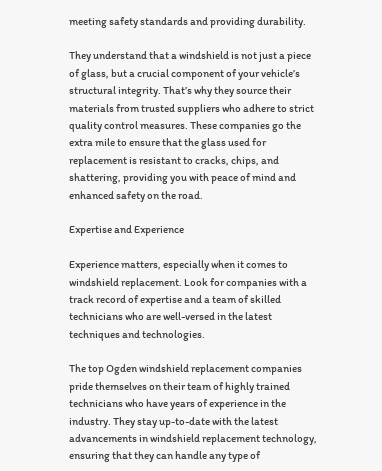meeting safety standards and providing durability.

They understand that a windshield is not just a piece of glass, but a crucial component of your vehicle’s structural integrity. That’s why they source their materials from trusted suppliers who adhere to strict quality control measures. These companies go the extra mile to ensure that the glass used for replacement is resistant to cracks, chips, and shattering, providing you with peace of mind and enhanced safety on the road.

Expertise and Experience

Experience matters, especially when it comes to windshield replacement. Look for companies with a track record of expertise and a team of skilled technicians who are well-versed in the latest techniques and technologies.

The top Ogden windshield replacement companies pride themselves on their team of highly trained technicians who have years of experience in the industry. They stay up-to-date with the latest advancements in windshield replacement technology, ensuring that they can handle any type of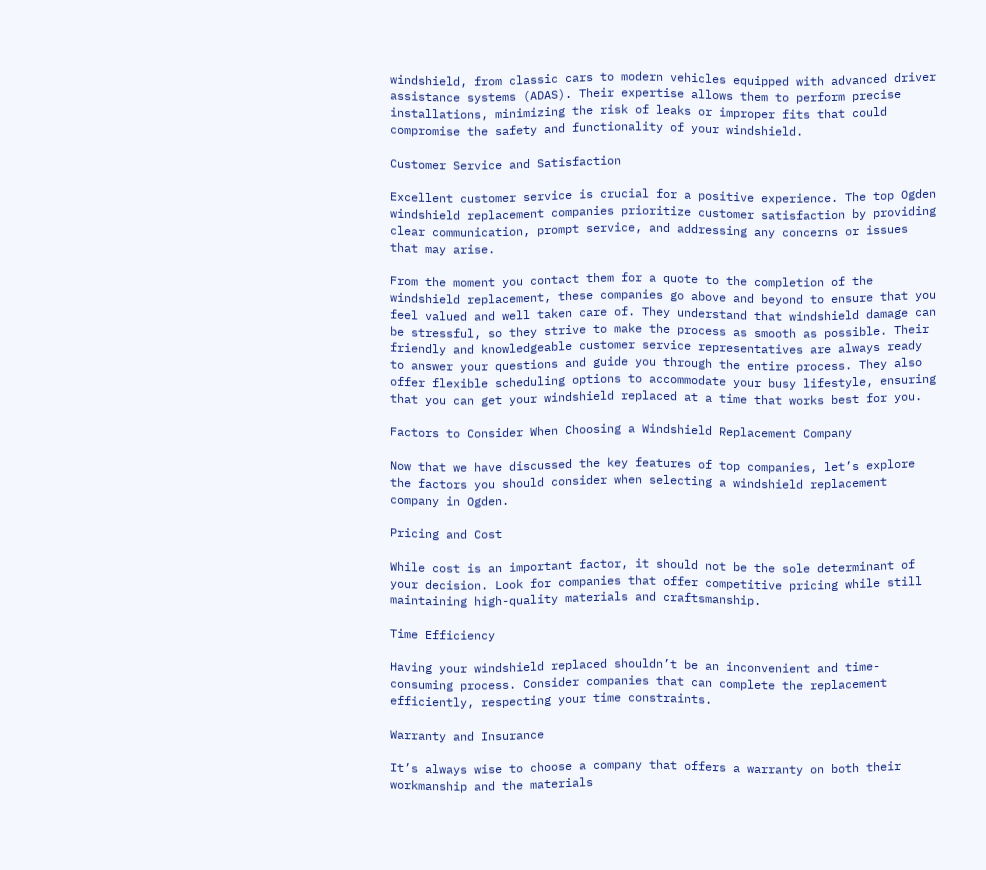windshield, from classic cars to modern vehicles equipped with advanced driver assistance systems (ADAS). Their expertise allows them to perform precise installations, minimizing the risk of leaks or improper fits that could compromise the safety and functionality of your windshield.

Customer Service and Satisfaction

Excellent customer service is crucial for a positive experience. The top Ogden windshield replacement companies prioritize customer satisfaction by providing clear communication, prompt service, and addressing any concerns or issues that may arise.

From the moment you contact them for a quote to the completion of the windshield replacement, these companies go above and beyond to ensure that you feel valued and well taken care of. They understand that windshield damage can be stressful, so they strive to make the process as smooth as possible. Their friendly and knowledgeable customer service representatives are always ready to answer your questions and guide you through the entire process. They also offer flexible scheduling options to accommodate your busy lifestyle, ensuring that you can get your windshield replaced at a time that works best for you.

Factors to Consider When Choosing a Windshield Replacement Company

Now that we have discussed the key features of top companies, let’s explore the factors you should consider when selecting a windshield replacement company in Ogden.

Pricing and Cost

While cost is an important factor, it should not be the sole determinant of your decision. Look for companies that offer competitive pricing while still maintaining high-quality materials and craftsmanship.

Time Efficiency

Having your windshield replaced shouldn’t be an inconvenient and time-consuming process. Consider companies that can complete the replacement efficiently, respecting your time constraints.

Warranty and Insurance

It’s always wise to choose a company that offers a warranty on both their workmanship and the materials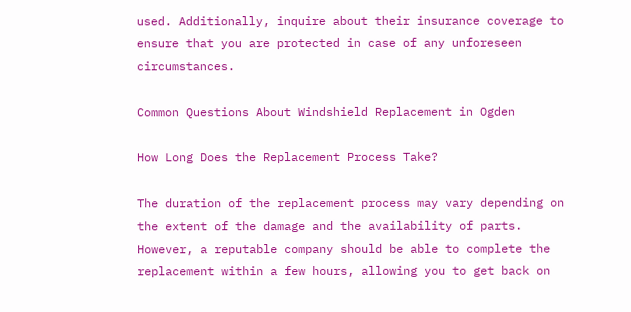used. Additionally, inquire about their insurance coverage to ensure that you are protected in case of any unforeseen circumstances.

Common Questions About Windshield Replacement in Ogden

How Long Does the Replacement Process Take?

The duration of the replacement process may vary depending on the extent of the damage and the availability of parts. However, a reputable company should be able to complete the replacement within a few hours, allowing you to get back on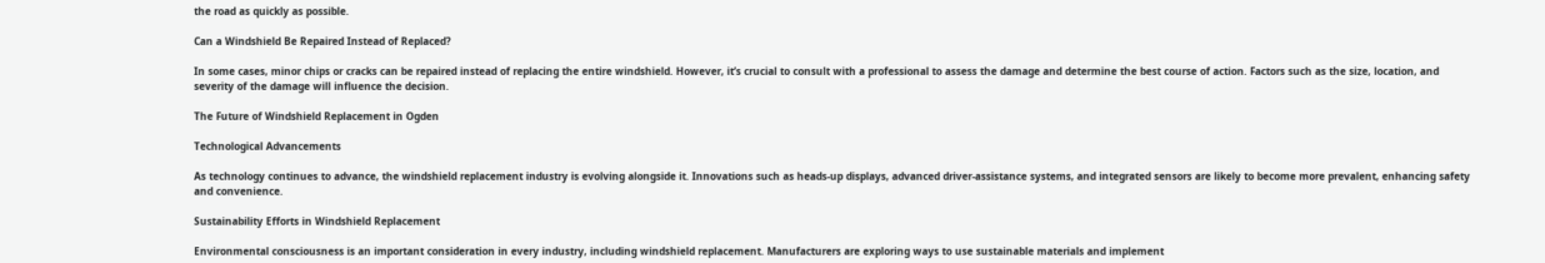the road as quickly as possible.

Can a Windshield Be Repaired Instead of Replaced?

In some cases, minor chips or cracks can be repaired instead of replacing the entire windshield. However, it’s crucial to consult with a professional to assess the damage and determine the best course of action. Factors such as the size, location, and severity of the damage will influence the decision.

The Future of Windshield Replacement in Ogden

Technological Advancements

As technology continues to advance, the windshield replacement industry is evolving alongside it. Innovations such as heads-up displays, advanced driver-assistance systems, and integrated sensors are likely to become more prevalent, enhancing safety and convenience.

Sustainability Efforts in Windshield Replacement

Environmental consciousness is an important consideration in every industry, including windshield replacement. Manufacturers are exploring ways to use sustainable materials and implement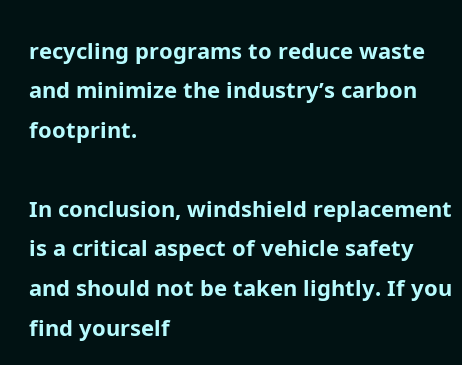recycling programs to reduce waste and minimize the industry’s carbon footprint.

In conclusion, windshield replacement is a critical aspect of vehicle safety and should not be taken lightly. If you find yourself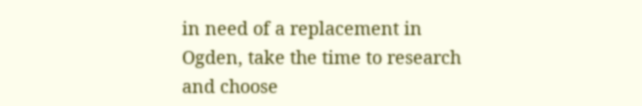in need of a replacement in Ogden, take the time to research and choose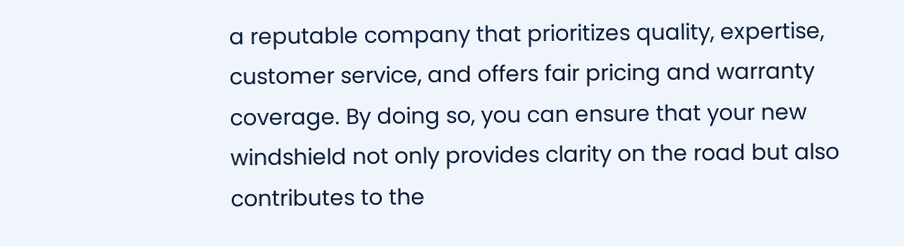a reputable company that prioritizes quality, expertise, customer service, and offers fair pricing and warranty coverage. By doing so, you can ensure that your new windshield not only provides clarity on the road but also contributes to the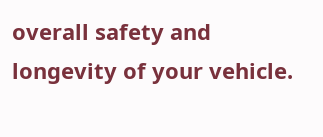overall safety and longevity of your vehicle.